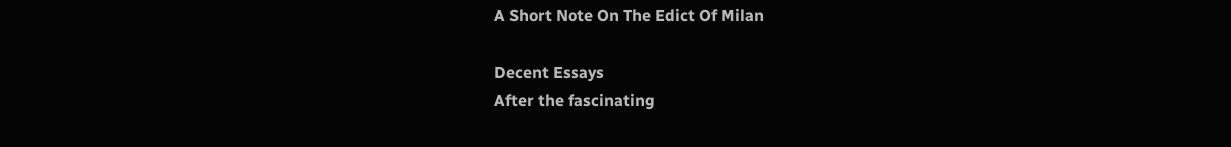A Short Note On The Edict Of Milan

Decent Essays
After the fascinating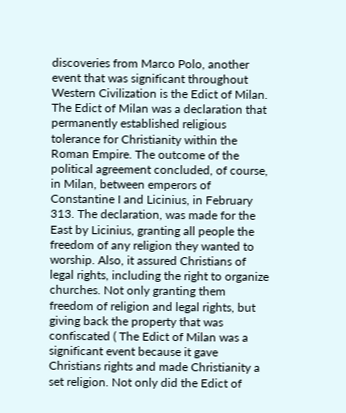discoveries from Marco Polo, another event that was significant throughout Western Civilization is the Edict of Milan. The Edict of Milan was a declaration that permanently established religious tolerance for Christianity within the Roman Empire. The outcome of the political agreement concluded, of course, in Milan, between emperors of Constantine I and Licinius, in February 313. The declaration, was made for the East by Licinius, granting all people the freedom of any religion they wanted to worship. Also, it assured Christians of legal rights, including the right to organize churches. Not only granting them freedom of religion and legal rights, but giving back the property that was confiscated ( The Edict of Milan was a significant event because it gave Christians rights and made Christianity a set religion. Not only did the Edict of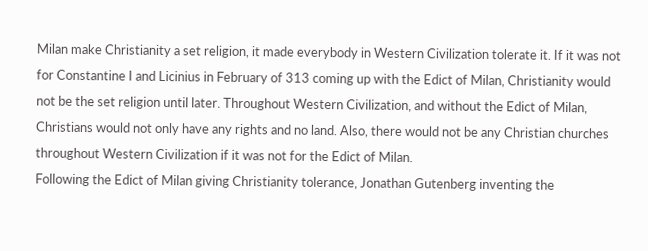Milan make Christianity a set religion, it made everybody in Western Civilization tolerate it. If it was not for Constantine I and Licinius in February of 313 coming up with the Edict of Milan, Christianity would not be the set religion until later. Throughout Western Civilization, and without the Edict of Milan, Christians would not only have any rights and no land. Also, there would not be any Christian churches throughout Western Civilization if it was not for the Edict of Milan.
Following the Edict of Milan giving Christianity tolerance, Jonathan Gutenberg inventing the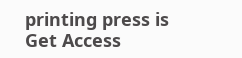printing press is
Get Access